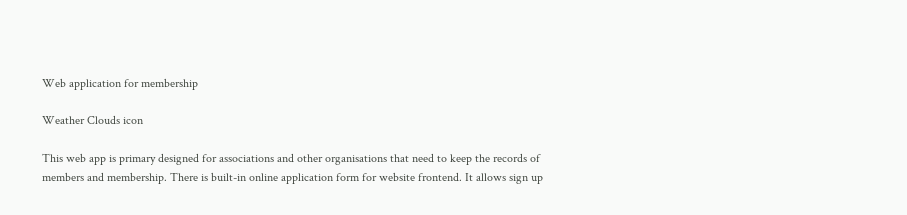Web application for membership

Weather Clouds icon

This web app is primary designed for associations and other organisations that need to keep the records of members and membership. There is built-in online application form for website frontend. It allows sign up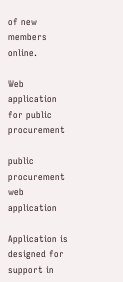of new members online.

Web application for public procurement

public procurement web application

Application is designed for support in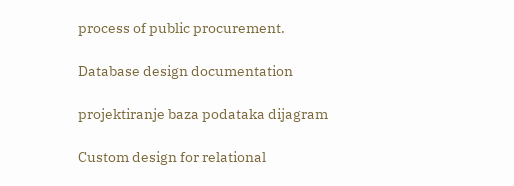process of public procurement.

Database design documentation

projektiranje baza podataka dijagram

Custom design for relational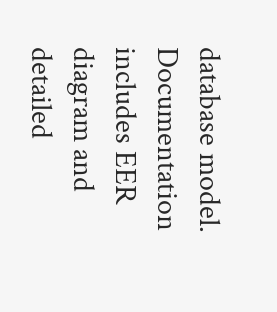database model. Documentation includes EER diagram and detailed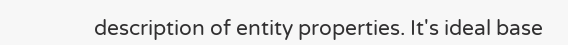description of entity properties. It's ideal base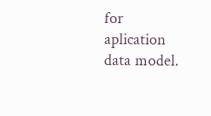for aplication data model.